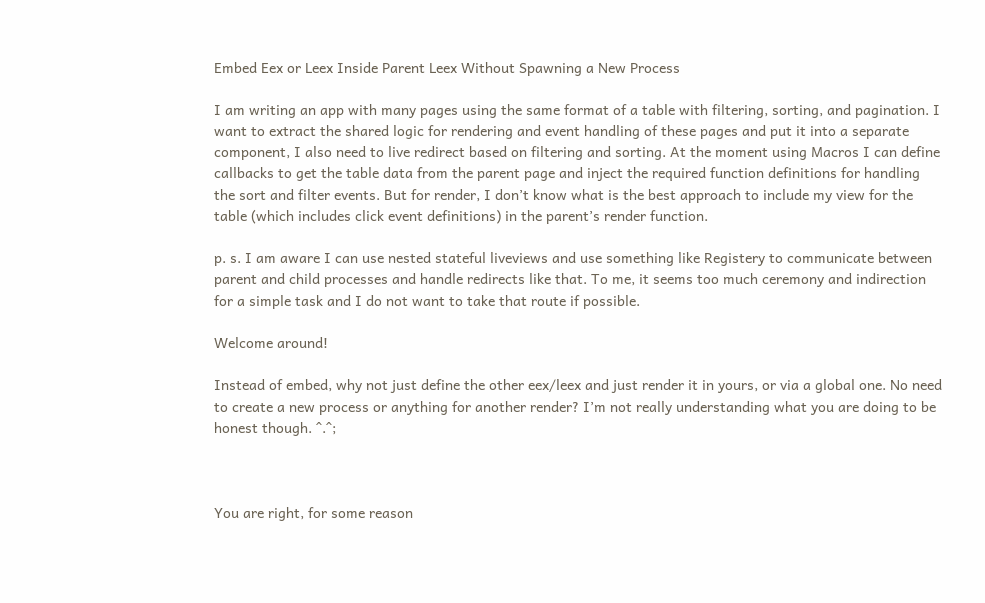Embed Eex or Leex Inside Parent Leex Without Spawning a New Process

I am writing an app with many pages using the same format of a table with filtering, sorting, and pagination. I want to extract the shared logic for rendering and event handling of these pages and put it into a separate component, I also need to live redirect based on filtering and sorting. At the moment using Macros I can define callbacks to get the table data from the parent page and inject the required function definitions for handling the sort and filter events. But for render, I don’t know what is the best approach to include my view for the table (which includes click event definitions) in the parent’s render function.

p. s. I am aware I can use nested stateful liveviews and use something like Registery to communicate between parent and child processes and handle redirects like that. To me, it seems too much ceremony and indirection for a simple task and I do not want to take that route if possible.

Welcome around!

Instead of embed, why not just define the other eex/leex and just render it in yours, or via a global one. No need to create a new process or anything for another render? I’m not really understanding what you are doing to be honest though. ^.^;



You are right, for some reason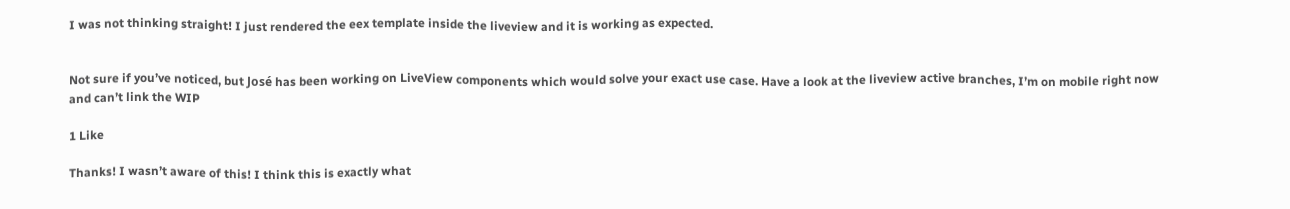I was not thinking straight! I just rendered the eex template inside the liveview and it is working as expected.


Not sure if you’ve noticed, but José has been working on LiveView components which would solve your exact use case. Have a look at the liveview active branches, I’m on mobile right now and can’t link the WIP

1 Like

Thanks! I wasn’t aware of this! I think this is exactly what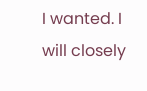I wanted. I will closely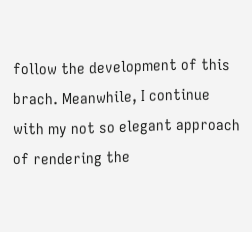follow the development of this brach. Meanwhile, I continue with my not so elegant approach of rendering the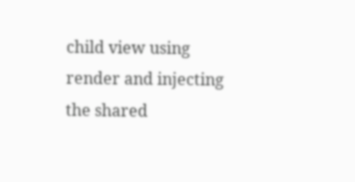child view using render and injecting the shared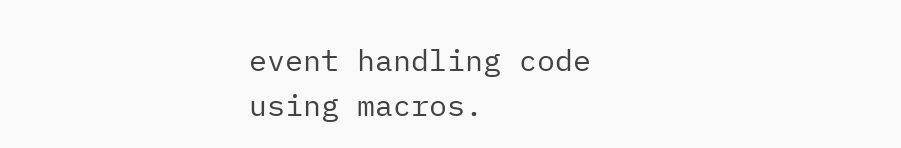event handling code using macros.